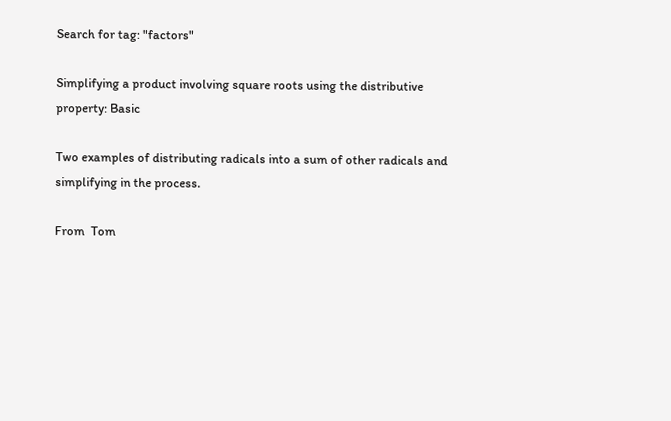Search for tag: "factors"

Simplifying a product involving square roots using the distributive property: Basic

Two examples of distributing radicals into a sum of other radicals and simplifying in the process.

From  Tom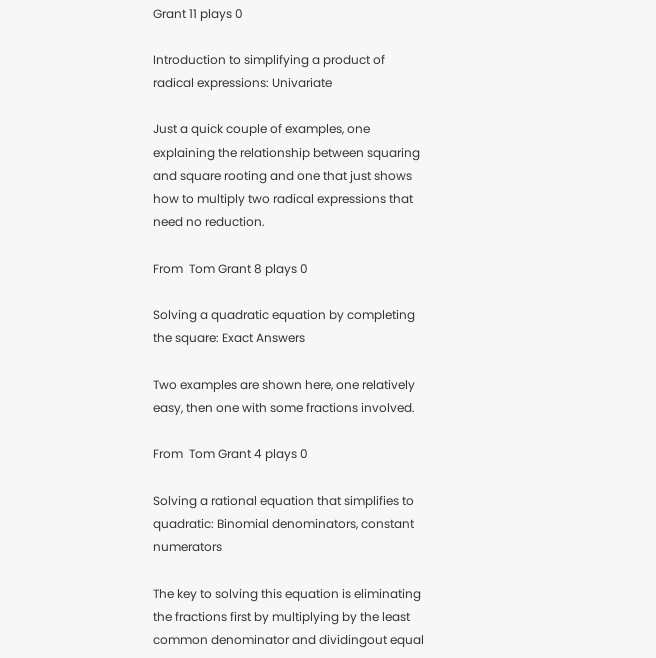Grant 11 plays 0

Introduction to simplifying a product of radical expressions: Univariate

Just a quick couple of examples, one explaining the relationship between squaring and square rooting and one that just shows how to multiply two radical expressions that need no reduction.

From  Tom Grant 8 plays 0

Solving a quadratic equation by completing the square: Exact Answers

Two examples are shown here, one relatively easy, then one with some fractions involved.

From  Tom Grant 4 plays 0

Solving a rational equation that simplifies to quadratic: Binomial denominators, constant numerators

The key to solving this equation is eliminating the fractions first by multiplying by the least common denominator and dividingout equal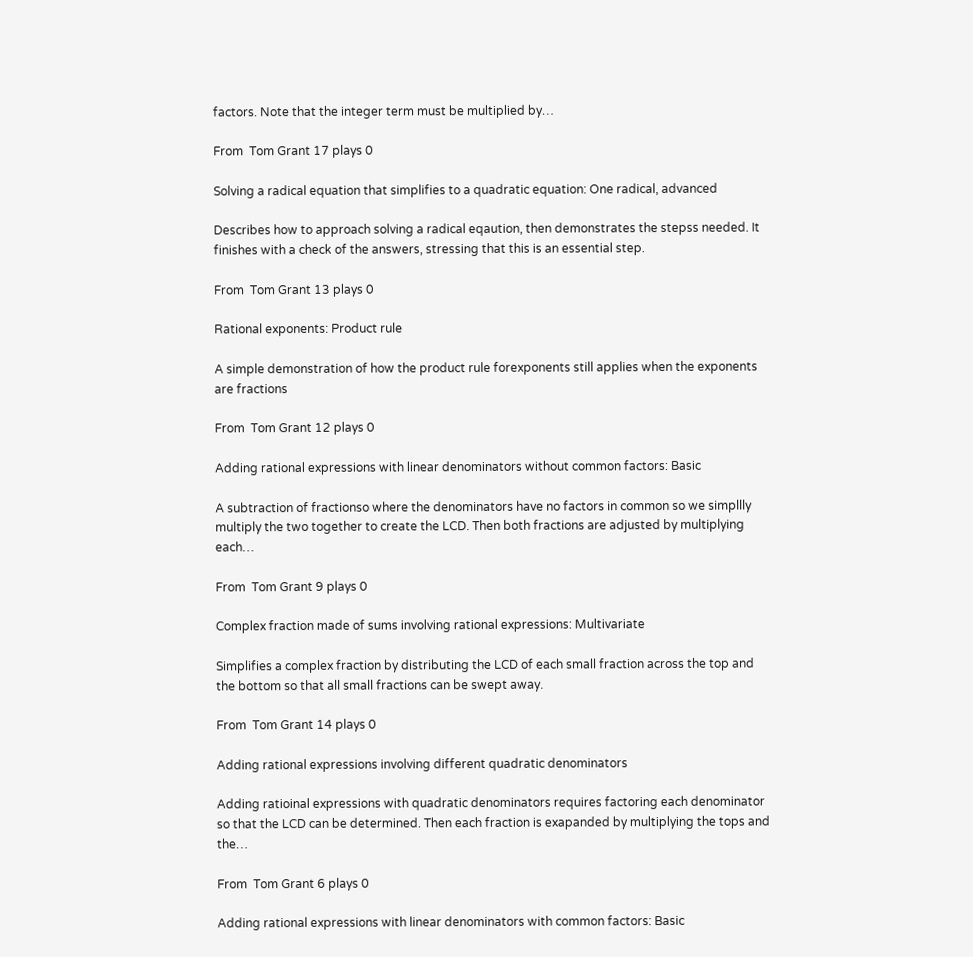factors. Note that the integer term must be multiplied by…

From  Tom Grant 17 plays 0

Solving a radical equation that simplifies to a quadratic equation: One radical, advanced

Describes how to approach solving a radical eqaution, then demonstrates the stepss needed. It finishes with a check of the answers, stressing that this is an essential step.

From  Tom Grant 13 plays 0

Rational exponents: Product rule

A simple demonstration of how the product rule forexponents still applies when the exponents are fractions

From  Tom Grant 12 plays 0

Adding rational expressions with linear denominators without common factors: Basic

A subtraction of fractionso where the denominators have no factors in common so we simpllly multiply the two together to create the LCD. Then both fractions are adjusted by multiplying each…

From  Tom Grant 9 plays 0

Complex fraction made of sums involving rational expressions: Multivariate

Simplifies a complex fraction by distributing the LCD of each small fraction across the top and the bottom so that all small fractions can be swept away.

From  Tom Grant 14 plays 0

Adding rational expressions involving different quadratic denominators

Adding ratioinal expressions with quadratic denominators requires factoring each denominator so that the LCD can be determined. Then each fraction is exapanded by multiplying the tops and the…

From  Tom Grant 6 plays 0

Adding rational expressions with linear denominators with common factors: Basic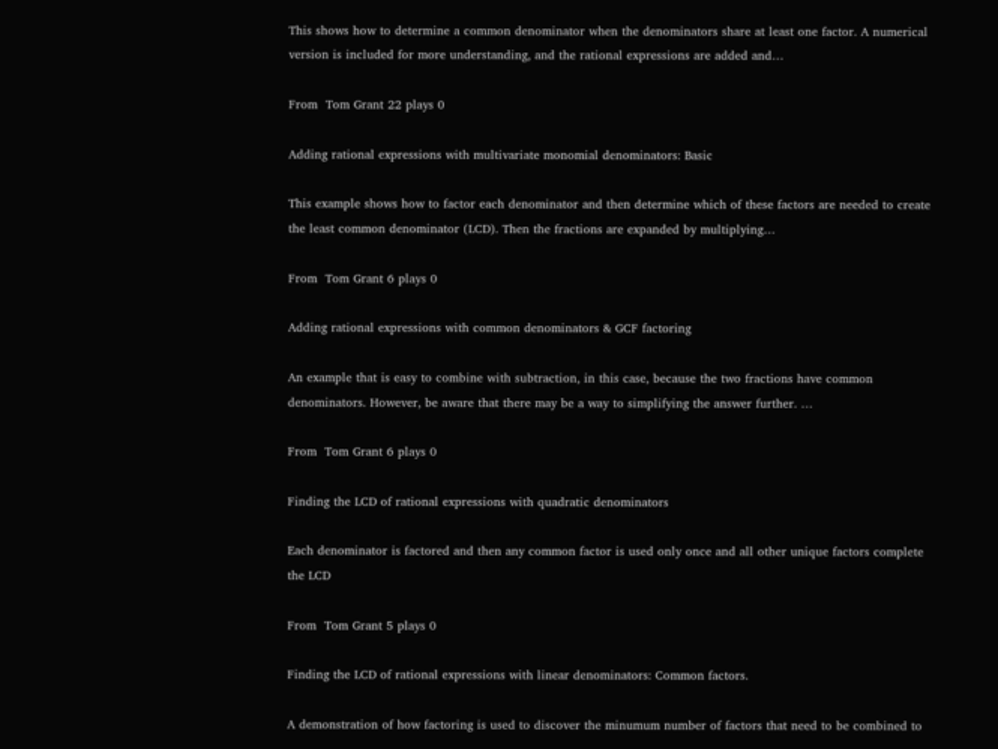This shows how to determine a common denominator when the denominators share at least one factor. A numerical version is included for more understanding, and the rational expressions are added and…

From  Tom Grant 22 plays 0

Adding rational expressions with multivariate monomial denominators: Basic

This example shows how to factor each denominator and then determine which of these factors are needed to create the least common denominator (LCD). Then the fractions are expanded by multiplying…

From  Tom Grant 6 plays 0

Adding rational expressions with common denominators & GCF factoring

An example that is easy to combine with subtraction, in this case, because the two fractions have common denominators. However, be aware that there may be a way to simplifying the answer further. …

From  Tom Grant 6 plays 0

Finding the LCD of rational expressions with quadratic denominators

Each denominator is factored and then any common factor is used only once and all other unique factors complete the LCD

From  Tom Grant 5 plays 0

Finding the LCD of rational expressions with linear denominators: Common factors.

A demonstration of how factoring is used to discover the minumum number of factors that need to be combined to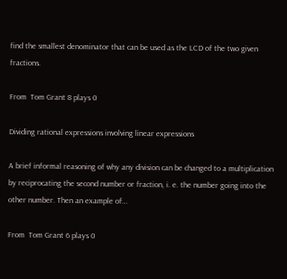find the smallest denominator that can be used as the LCD of the two given fractions.

From  Tom Grant 8 plays 0

Dividing rational expressions involving linear expressions

A brief informal reasoning of why any division can be changed to a multiplication by reciprocating the second number or fraction, i. e. the number going into the other number. Then an example of…

From  Tom Grant 6 plays 0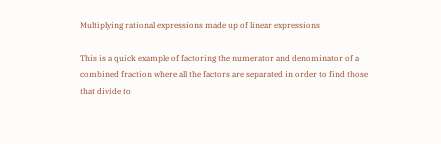Multiplying rational expressions made up of linear expressions

This is a quick example of factoring the numerator and denominator of a combined fraction where all the factors are separated in order to find those that divide to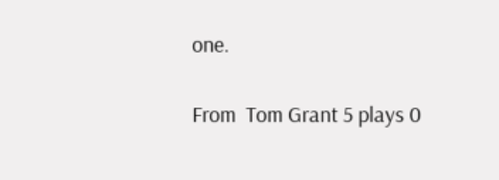one.

From  Tom Grant 5 plays 0